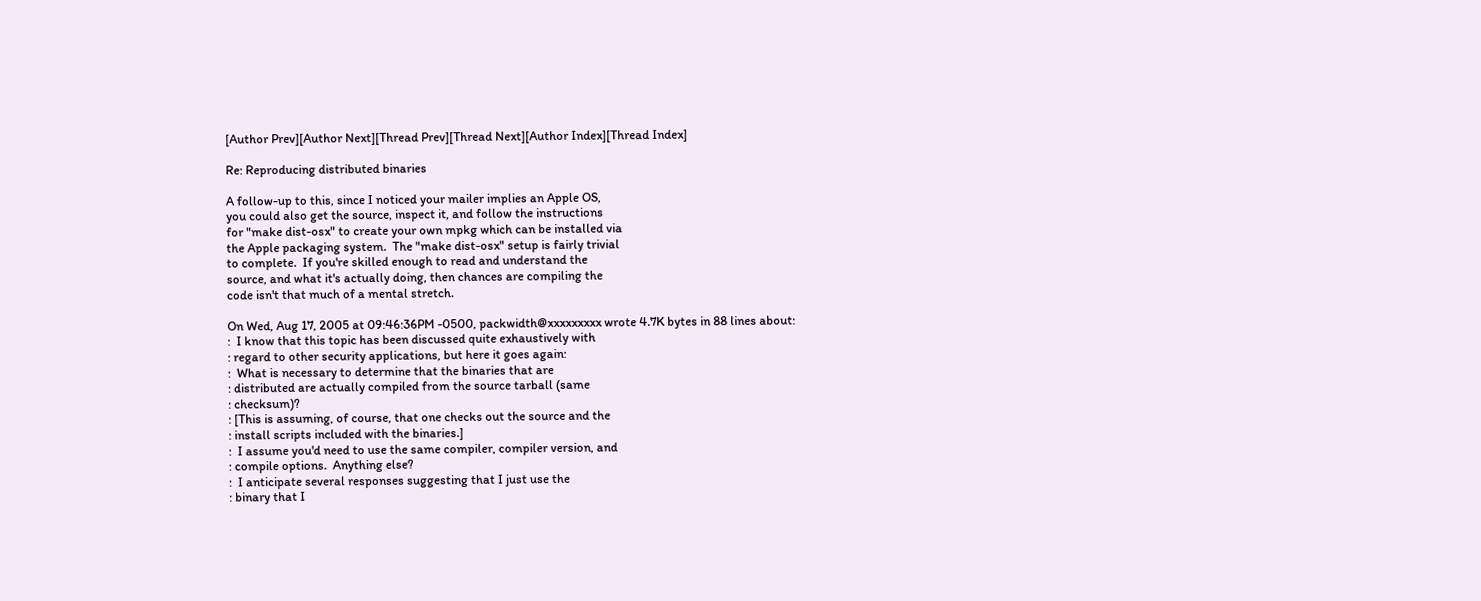[Author Prev][Author Next][Thread Prev][Thread Next][Author Index][Thread Index]

Re: Reproducing distributed binaries

A follow-up to this, since I noticed your mailer implies an Apple OS,
you could also get the source, inspect it, and follow the instructions
for "make dist-osx" to create your own mpkg which can be installed via
the Apple packaging system.  The "make dist-osx" setup is fairly trivial
to complete.  If you're skilled enough to read and understand the
source, and what it's actually doing, then chances are compiling the
code isn't that much of a mental stretch.

On Wed, Aug 17, 2005 at 09:46:36PM -0500, packwidth@xxxxxxxxx wrote 4.7K bytes in 88 lines about:
:  I know that this topic has been discussed quite exhaustively with
: regard to other security applications, but here it goes again:
:  What is necessary to determine that the binaries that are
: distributed are actually compiled from the source tarball (same
: checksum)?
: [This is assuming, of course, that one checks out the source and the
: install scripts included with the binaries.]
:  I assume you'd need to use the same compiler, compiler version, and
: compile options.  Anything else?
:  I anticipate several responses suggesting that I just use the
: binary that I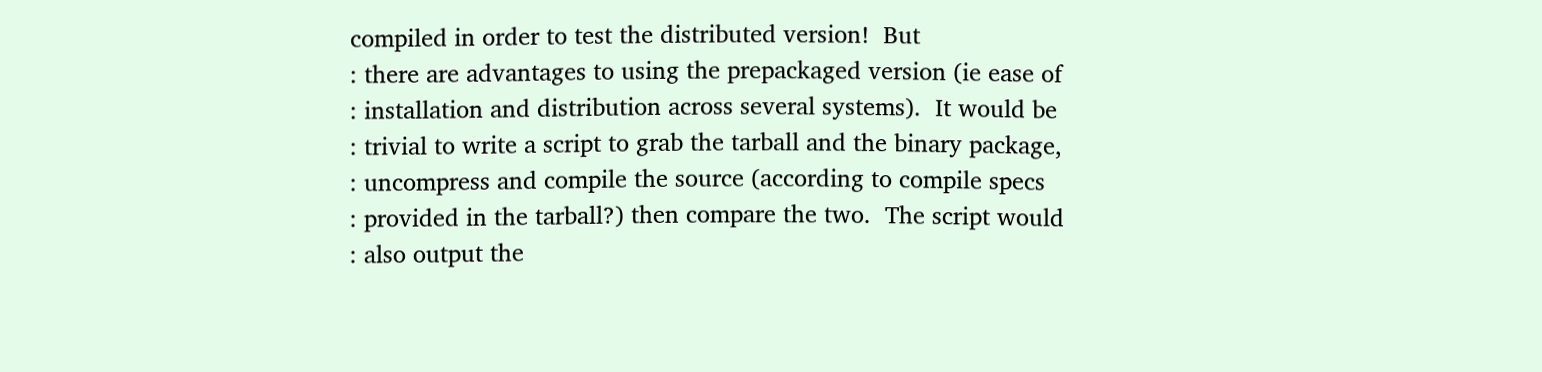compiled in order to test the distributed version!  But
: there are advantages to using the prepackaged version (ie ease of
: installation and distribution across several systems).  It would be
: trivial to write a script to grab the tarball and the binary package,
: uncompress and compile the source (according to compile specs
: provided in the tarball?) then compare the two.  The script would
: also output the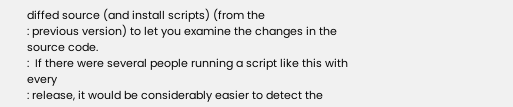diffed source (and install scripts) (from the
: previous version) to let you examine the changes in the source code.
:  If there were several people running a script like this with every
: release, it would be considerably easier to detect the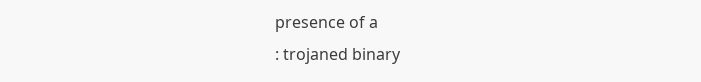presence of a
: trojaned binary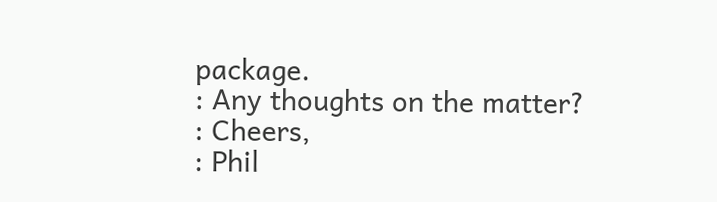package.
: Any thoughts on the matter?
: Cheers,
: Phil